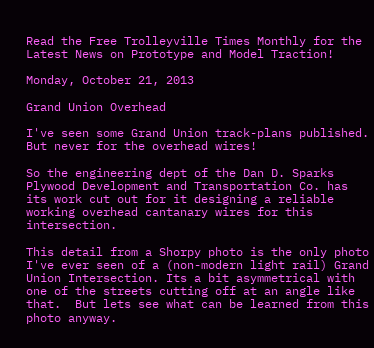Read the Free Trolleyville Times Monthly for the Latest News on Prototype and Model Traction!

Monday, October 21, 2013

Grand Union Overhead

I've seen some Grand Union track-plans published.  But never for the overhead wires!

So the engineering dept of the Dan D. Sparks Plywood Development and Transportation Co. has its work cut out for it designing a reliable working overhead cantanary wires for this intersection.

This detail from a Shorpy photo is the only photo I've ever seen of a (non-modern light rail) Grand Union Intersection. Its a bit asymmetrical with one of the streets cutting off at an angle like that.  But lets see what can be learned from this photo anyway.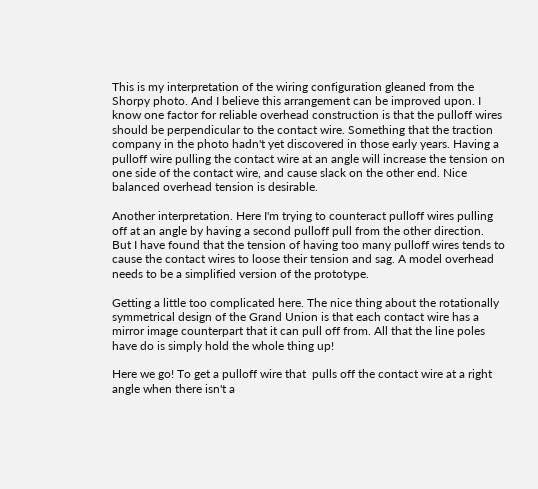This is my interpretation of the wiring configuration gleaned from the Shorpy photo. And I believe this arrangement can be improved upon. I know one factor for reliable overhead construction is that the pulloff wires should be perpendicular to the contact wire. Something that the traction company in the photo hadn't yet discovered in those early years. Having a pulloff wire pulling the contact wire at an angle will increase the tension on one side of the contact wire, and cause slack on the other end. Nice balanced overhead tension is desirable.

Another interpretation. Here I'm trying to counteract pulloff wires pulling off at an angle by having a second pulloff pull from the other direction. But I have found that the tension of having too many pulloff wires tends to cause the contact wires to loose their tension and sag. A model overhead needs to be a simplified version of the prototype.

Getting a little too complicated here. The nice thing about the rotationally symmetrical design of the Grand Union is that each contact wire has a mirror image counterpart that it can pull off from. All that the line poles have do is simply hold the whole thing up!

Here we go! To get a pulloff wire that  pulls off the contact wire at a right angle when there isn't a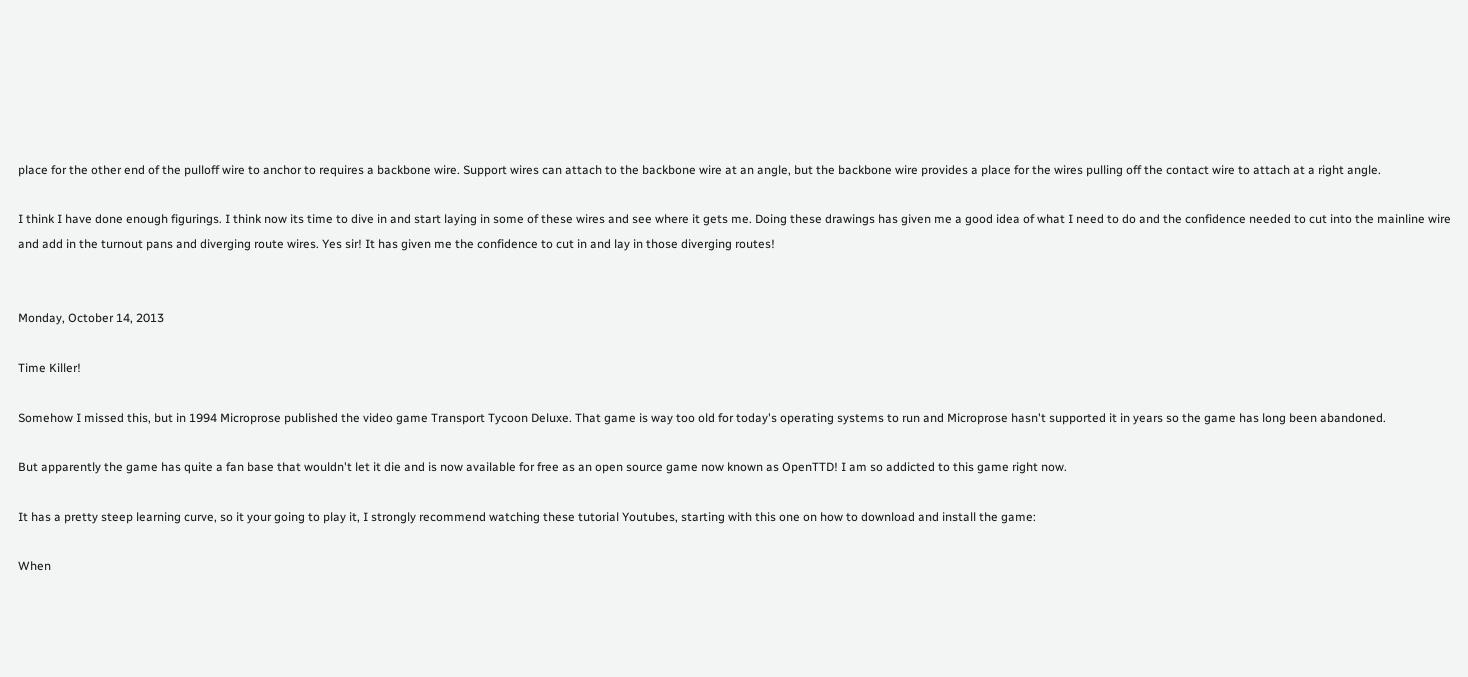place for the other end of the pulloff wire to anchor to requires a backbone wire. Support wires can attach to the backbone wire at an angle, but the backbone wire provides a place for the wires pulling off the contact wire to attach at a right angle.

I think I have done enough figurings. I think now its time to dive in and start laying in some of these wires and see where it gets me. Doing these drawings has given me a good idea of what I need to do and the confidence needed to cut into the mainline wire and add in the turnout pans and diverging route wires. Yes sir! It has given me the confidence to cut in and lay in those diverging routes!


Monday, October 14, 2013

Time Killer!

Somehow I missed this, but in 1994 Microprose published the video game Transport Tycoon Deluxe. That game is way too old for today's operating systems to run and Microprose hasn't supported it in years so the game has long been abandoned.

But apparently the game has quite a fan base that wouldn't let it die and is now available for free as an open source game now known as OpenTTD! I am so addicted to this game right now.

It has a pretty steep learning curve, so it your going to play it, I strongly recommend watching these tutorial Youtubes, starting with this one on how to download and install the game:

When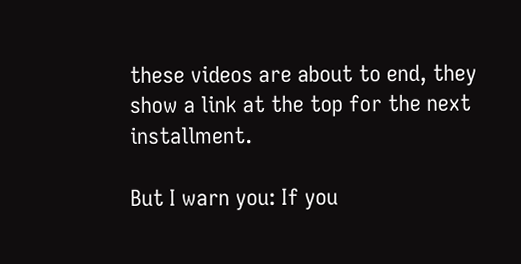these videos are about to end, they show a link at the top for the next installment.

But I warn you: If you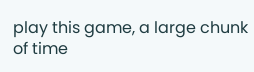play this game, a large chunk of time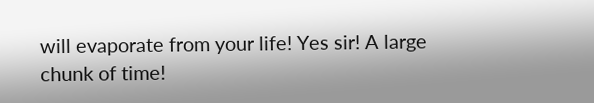will evaporate from your life! Yes sir! A large chunk of time!